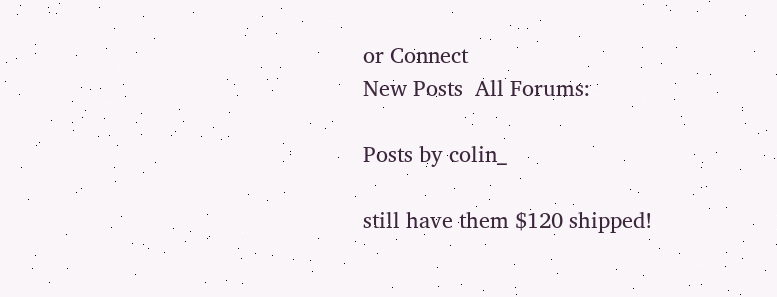or Connect
New Posts  All Forums:

Posts by colin_

still have them $120 shipped!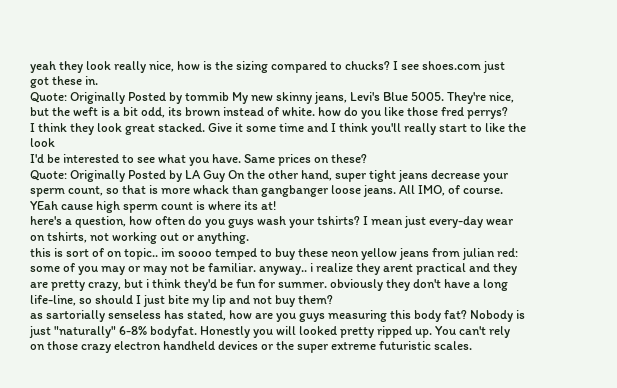yeah they look really nice, how is the sizing compared to chucks? I see shoes.com just got these in.
Quote: Originally Posted by tommib My new skinny jeans, Levi's Blue 5005. They're nice, but the weft is a bit odd, its brown instead of white. how do you like those fred perrys?
I think they look great stacked. Give it some time and I think you'll really start to like the look
I'd be interested to see what you have. Same prices on these?
Quote: Originally Posted by LA Guy On the other hand, super tight jeans decrease your sperm count, so that is more whack than gangbanger loose jeans. All IMO, of course. YEah cause high sperm count is where its at!
here's a question, how often do you guys wash your tshirts? I mean just every-day wear on tshirts, not working out or anything.
this is sort of on topic.. im soooo temped to buy these neon yellow jeans from julian red: some of you may or may not be familiar. anyway.. i realize they arent practical and they are pretty crazy, but i think they'd be fun for summer. obviously they don't have a long life-line, so should I just bite my lip and not buy them?
as sartorially senseless has stated, how are you guys measuring this body fat? Nobody is just "naturally" 6-8% bodyfat. Honestly you will looked pretty ripped up. You can't rely on those crazy electron handheld devices or the super extreme futuristic scales.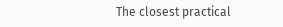The closest practical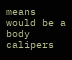means would be a body calipers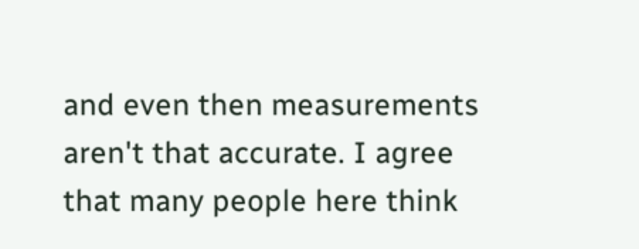and even then measurements aren't that accurate. I agree that many people here think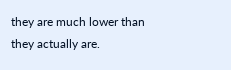they are much lower than they actually are.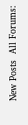New Posts  All Forums: